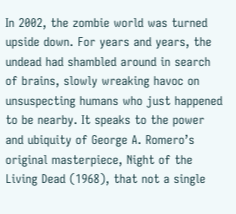In 2002, the zombie world was turned upside down. For years and years, the undead had shambled around in search of brains, slowly wreaking havoc on unsuspecting humans who just happened to be nearby. It speaks to the power and ubiquity of George A. Romero’s original masterpiece, Night of the Living Dead (1968), that not a single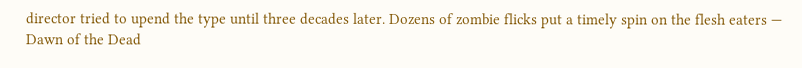director tried to upend the type until three decades later. Dozens of zombie flicks put a timely spin on the flesh eaters — Dawn of the Dead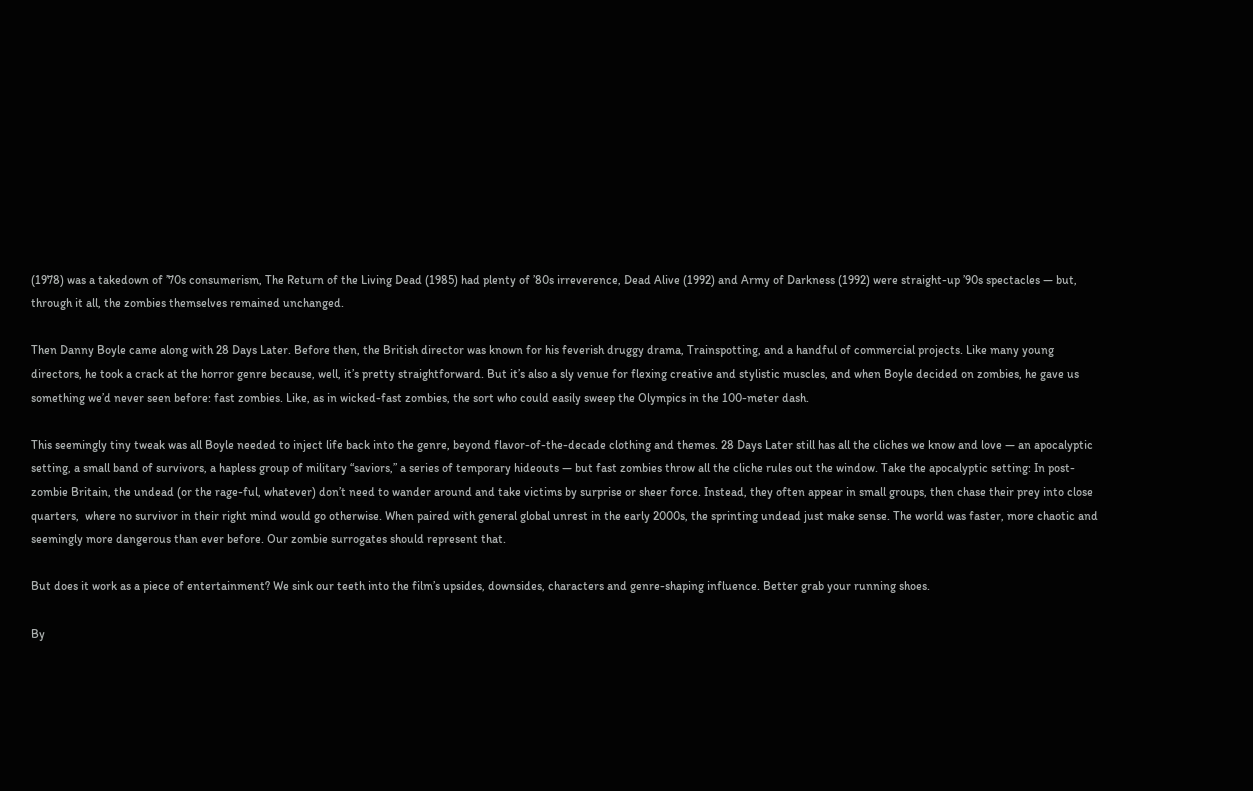(1978) was a takedown of ’70s consumerism, The Return of the Living Dead (1985) had plenty of ’80s irreverence, Dead Alive (1992) and Army of Darkness (1992) were straight-up ’90s spectacles — but, through it all, the zombies themselves remained unchanged.

Then Danny Boyle came along with 28 Days Later. Before then, the British director was known for his feverish druggy drama, Trainspotting, and a handful of commercial projects. Like many young directors, he took a crack at the horror genre because, well, it’s pretty straightforward. But it’s also a sly venue for flexing creative and stylistic muscles, and when Boyle decided on zombies, he gave us something we’d never seen before: fast zombies. Like, as in wicked-fast zombies, the sort who could easily sweep the Olympics in the 100-meter dash.

This seemingly tiny tweak was all Boyle needed to inject life back into the genre, beyond flavor-of-the-decade clothing and themes. 28 Days Later still has all the cliches we know and love — an apocalyptic setting, a small band of survivors, a hapless group of military “saviors,” a series of temporary hideouts — but fast zombies throw all the cliche rules out the window. Take the apocalyptic setting: In post-zombie Britain, the undead (or the rage-ful, whatever) don’t need to wander around and take victims by surprise or sheer force. Instead, they often appear in small groups, then chase their prey into close quarters,  where no survivor in their right mind would go otherwise. When paired with general global unrest in the early 2000s, the sprinting undead just make sense. The world was faster, more chaotic and seemingly more dangerous than ever before. Our zombie surrogates should represent that.

But does it work as a piece of entertainment? We sink our teeth into the film’s upsides, downsides, characters and genre-shaping influence. Better grab your running shoes.

By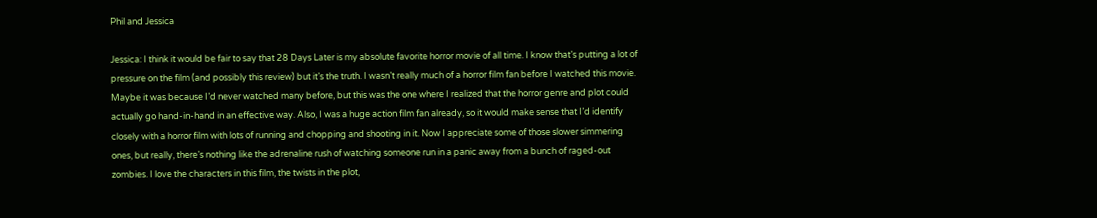Phil and Jessica

Jessica: I think it would be fair to say that 28 Days Later is my absolute favorite horror movie of all time. I know that’s putting a lot of pressure on the film (and possibly this review) but it’s the truth. I wasn’t really much of a horror film fan before I watched this movie. Maybe it was because I’d never watched many before, but this was the one where I realized that the horror genre and plot could actually go hand-in-hand in an effective way. Also, I was a huge action film fan already, so it would make sense that I’d identify closely with a horror film with lots of running and chopping and shooting in it. Now I appreciate some of those slower simmering ones, but really, there’s nothing like the adrenaline rush of watching someone run in a panic away from a bunch of raged-out zombies. I love the characters in this film, the twists in the plot,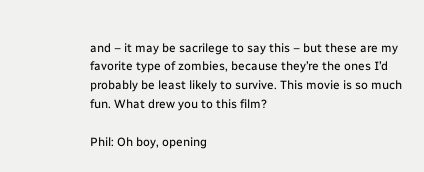and – it may be sacrilege to say this – but these are my favorite type of zombies, because they’re the ones I’d probably be least likely to survive. This movie is so much fun. What drew you to this film?

Phil: Oh boy, opening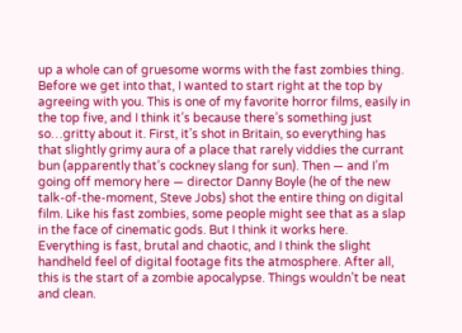up a whole can of gruesome worms with the fast zombies thing. Before we get into that, I wanted to start right at the top by agreeing with you. This is one of my favorite horror films, easily in the top five, and I think it’s because there’s something just so…gritty about it. First, it’s shot in Britain, so everything has that slightly grimy aura of a place that rarely viddies the currant bun (apparently that’s cockney slang for sun). Then — and I’m going off memory here — director Danny Boyle (he of the new talk-of-the-moment, Steve Jobs) shot the entire thing on digital film. Like his fast zombies, some people might see that as a slap in the face of cinematic gods. But I think it works here. Everything is fast, brutal and chaotic, and I think the slight handheld feel of digital footage fits the atmosphere. After all, this is the start of a zombie apocalypse. Things wouldn’t be neat and clean.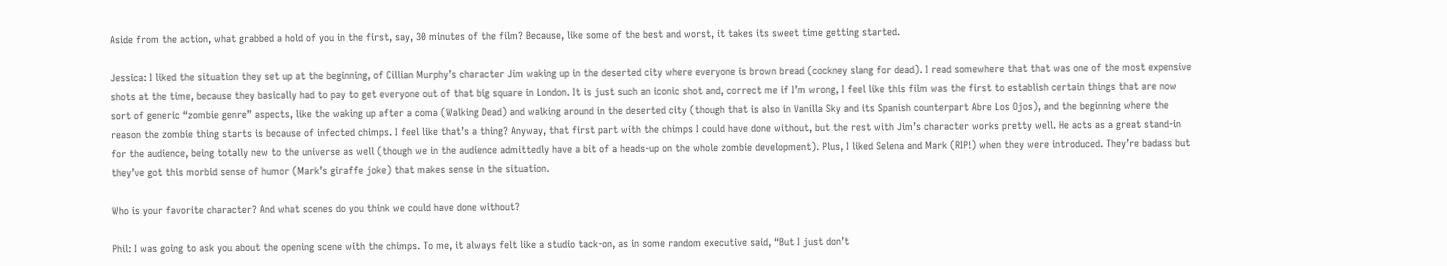Aside from the action, what grabbed a hold of you in the first, say, 30 minutes of the film? Because, like some of the best and worst, it takes its sweet time getting started.

Jessica: I liked the situation they set up at the beginning, of Cillian Murphy’s character Jim waking up in the deserted city where everyone is brown bread (cockney slang for dead). I read somewhere that that was one of the most expensive shots at the time, because they basically had to pay to get everyone out of that big square in London. It is just such an iconic shot and, correct me if I’m wrong, I feel like this film was the first to establish certain things that are now sort of generic “zombie genre” aspects, like the waking up after a coma (Walking Dead) and walking around in the deserted city (though that is also in Vanilla Sky and its Spanish counterpart Abre Los Ojos), and the beginning where the reason the zombie thing starts is because of infected chimps. I feel like that’s a thing? Anyway, that first part with the chimps I could have done without, but the rest with Jim’s character works pretty well. He acts as a great stand-in for the audience, being totally new to the universe as well (though we in the audience admittedly have a bit of a heads-up on the whole zombie development). Plus, I liked Selena and Mark (RIP!) when they were introduced. They’re badass but they’ve got this morbid sense of humor (Mark’s giraffe joke) that makes sense in the situation.

Who is your favorite character? And what scenes do you think we could have done without?

Phil: I was going to ask you about the opening scene with the chimps. To me, it always felt like a studio tack-on, as in some random executive said, “But I just don’t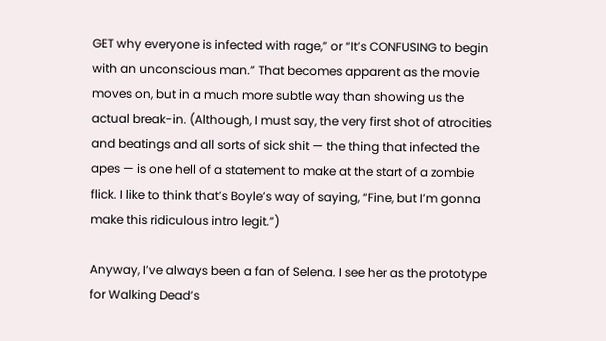GET why everyone is infected with rage,” or “It’s CONFUSING to begin with an unconscious man.” That becomes apparent as the movie moves on, but in a much more subtle way than showing us the actual break-in. (Although, I must say, the very first shot of atrocities and beatings and all sorts of sick shit — the thing that infected the apes — is one hell of a statement to make at the start of a zombie flick. I like to think that’s Boyle’s way of saying, “Fine, but I’m gonna make this ridiculous intro legit.”)

Anyway, I’ve always been a fan of Selena. I see her as the prototype for Walking Dead’s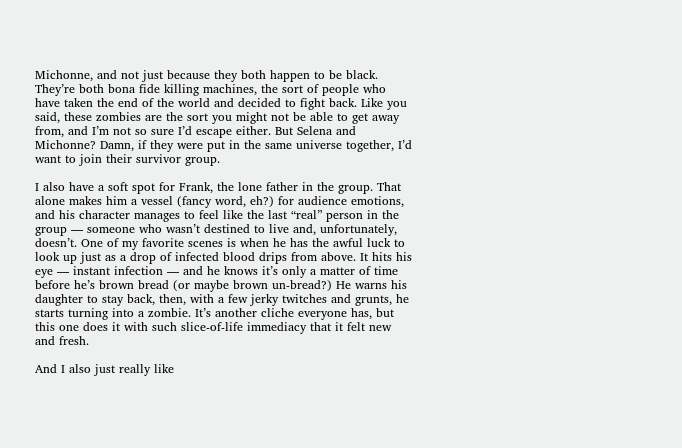Michonne, and not just because they both happen to be black. They’re both bona fide killing machines, the sort of people who have taken the end of the world and decided to fight back. Like you said, these zombies are the sort you might not be able to get away from, and I’m not so sure I’d escape either. But Selena and Michonne? Damn, if they were put in the same universe together, I’d want to join their survivor group.

I also have a soft spot for Frank, the lone father in the group. That alone makes him a vessel (fancy word, eh?) for audience emotions, and his character manages to feel like the last “real” person in the group — someone who wasn’t destined to live and, unfortunately, doesn’t. One of my favorite scenes is when he has the awful luck to look up just as a drop of infected blood drips from above. It hits his eye — instant infection — and he knows it’s only a matter of time before he’s brown bread (or maybe brown un-bread?) He warns his daughter to stay back, then, with a few jerky twitches and grunts, he starts turning into a zombie. It’s another cliche everyone has, but this one does it with such slice-of-life immediacy that it felt new and fresh.

And I also just really like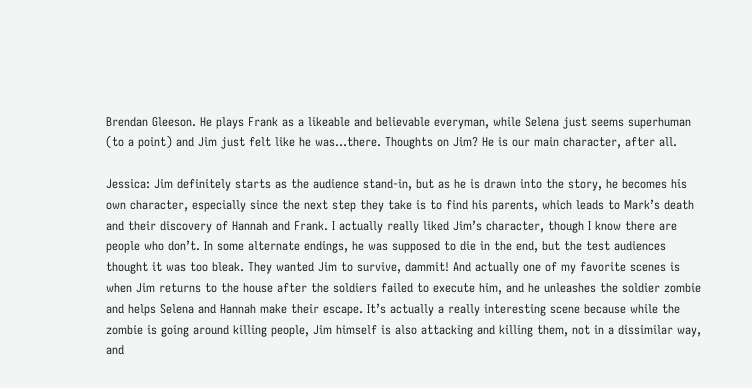Brendan Gleeson. He plays Frank as a likeable and believable everyman, while Selena just seems superhuman (to a point) and Jim just felt like he was…there. Thoughts on Jim? He is our main character, after all.

Jessica: Jim definitely starts as the audience stand-in, but as he is drawn into the story, he becomes his own character, especially since the next step they take is to find his parents, which leads to Mark’s death and their discovery of Hannah and Frank. I actually really liked Jim’s character, though I know there are people who don’t. In some alternate endings, he was supposed to die in the end, but the test audiences thought it was too bleak. They wanted Jim to survive, dammit! And actually one of my favorite scenes is when Jim returns to the house after the soldiers failed to execute him, and he unleashes the soldier zombie and helps Selena and Hannah make their escape. It’s actually a really interesting scene because while the zombie is going around killing people, Jim himself is also attacking and killing them, not in a dissimilar way, and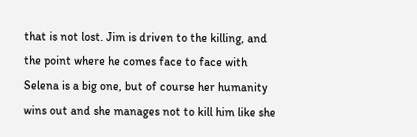that is not lost. Jim is driven to the killing, and the point where he comes face to face with Selena is a big one, but of course her humanity wins out and she manages not to kill him like she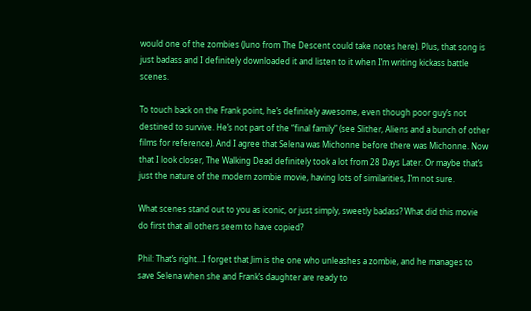would one of the zombies (Juno from The Descent could take notes here). Plus, that song is just badass and I definitely downloaded it and listen to it when I’m writing kickass battle scenes.

To touch back on the Frank point, he’s definitely awesome, even though poor guy’s not destined to survive. He’s not part of the “final family” (see Slither, Aliens and a bunch of other films for reference). And I agree that Selena was Michonne before there was Michonne. Now that I look closer, The Walking Dead definitely took a lot from 28 Days Later. Or maybe that’s just the nature of the modern zombie movie, having lots of similarities, I’m not sure.

What scenes stand out to you as iconic, or just simply, sweetly badass? What did this movie do first that all others seem to have copied?

Phil: That’s right…I forget that Jim is the one who unleashes a zombie, and he manages to save Selena when she and Frank’s daughter are ready to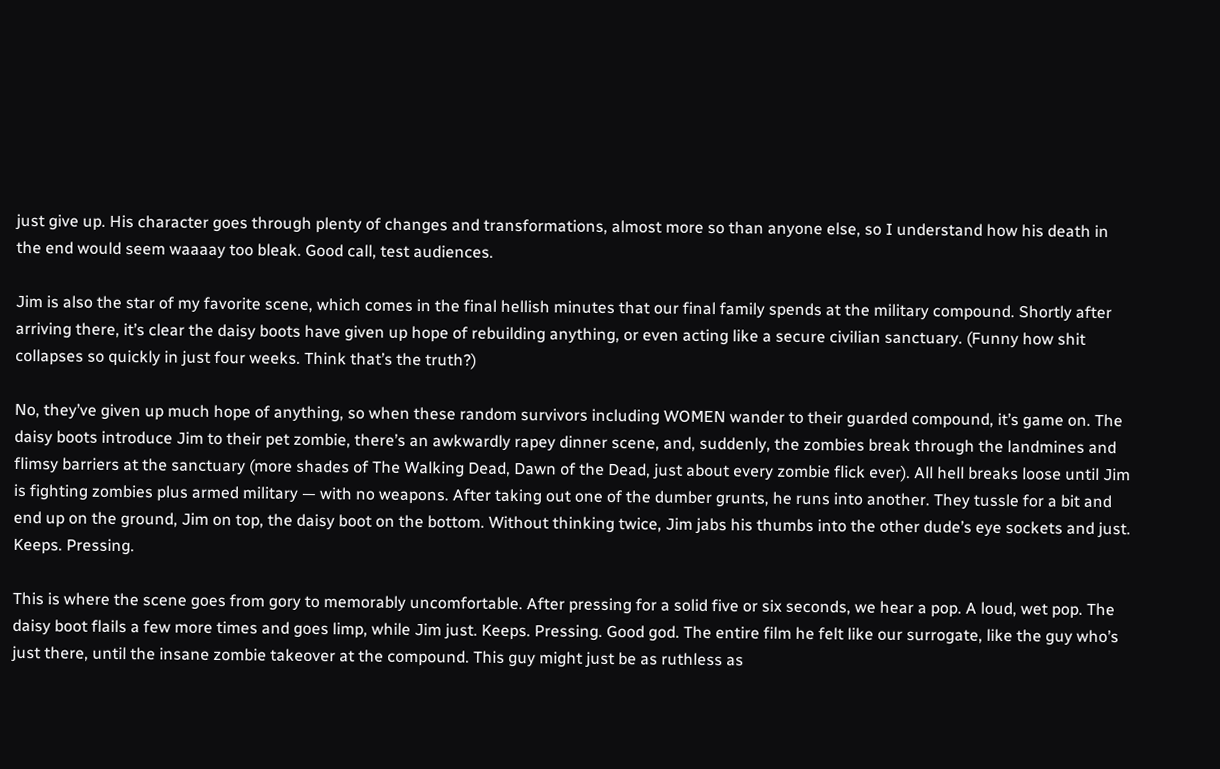just give up. His character goes through plenty of changes and transformations, almost more so than anyone else, so I understand how his death in the end would seem waaaay too bleak. Good call, test audiences.

Jim is also the star of my favorite scene, which comes in the final hellish minutes that our final family spends at the military compound. Shortly after arriving there, it’s clear the daisy boots have given up hope of rebuilding anything, or even acting like a secure civilian sanctuary. (Funny how shit collapses so quickly in just four weeks. Think that’s the truth?)

No, they’ve given up much hope of anything, so when these random survivors including WOMEN wander to their guarded compound, it’s game on. The daisy boots introduce Jim to their pet zombie, there’s an awkwardly rapey dinner scene, and, suddenly, the zombies break through the landmines and flimsy barriers at the sanctuary (more shades of The Walking Dead, Dawn of the Dead, just about every zombie flick ever). All hell breaks loose until Jim is fighting zombies plus armed military — with no weapons. After taking out one of the dumber grunts, he runs into another. They tussle for a bit and end up on the ground, Jim on top, the daisy boot on the bottom. Without thinking twice, Jim jabs his thumbs into the other dude’s eye sockets and just. Keeps. Pressing.

This is where the scene goes from gory to memorably uncomfortable. After pressing for a solid five or six seconds, we hear a pop. A loud, wet pop. The daisy boot flails a few more times and goes limp, while Jim just. Keeps. Pressing. Good god. The entire film he felt like our surrogate, like the guy who’s just there, until the insane zombie takeover at the compound. This guy might just be as ruthless as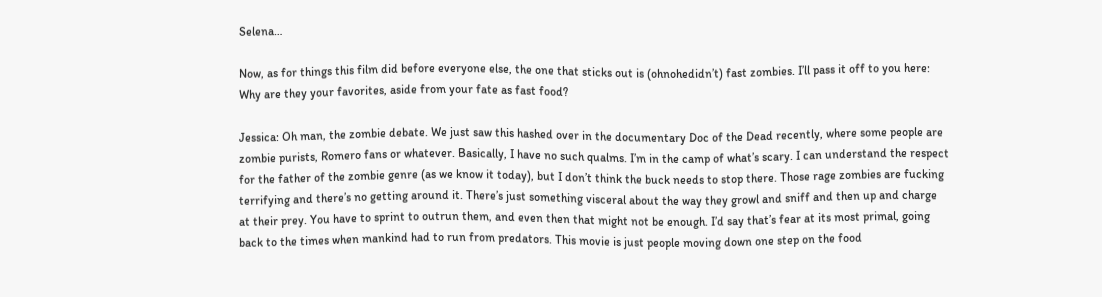Selena…

Now, as for things this film did before everyone else, the one that sticks out is (ohnohedidn’t) fast zombies. I’ll pass it off to you here: Why are they your favorites, aside from your fate as fast food?

Jessica: Oh man, the zombie debate. We just saw this hashed over in the documentary Doc of the Dead recently, where some people are zombie purists, Romero fans or whatever. Basically, I have no such qualms. I’m in the camp of what’s scary. I can understand the respect for the father of the zombie genre (as we know it today), but I don’t think the buck needs to stop there. Those rage zombies are fucking terrifying and there’s no getting around it. There’s just something visceral about the way they growl and sniff and then up and charge at their prey. You have to sprint to outrun them, and even then that might not be enough. I’d say that’s fear at its most primal, going back to the times when mankind had to run from predators. This movie is just people moving down one step on the food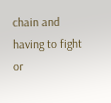chain and having to fight or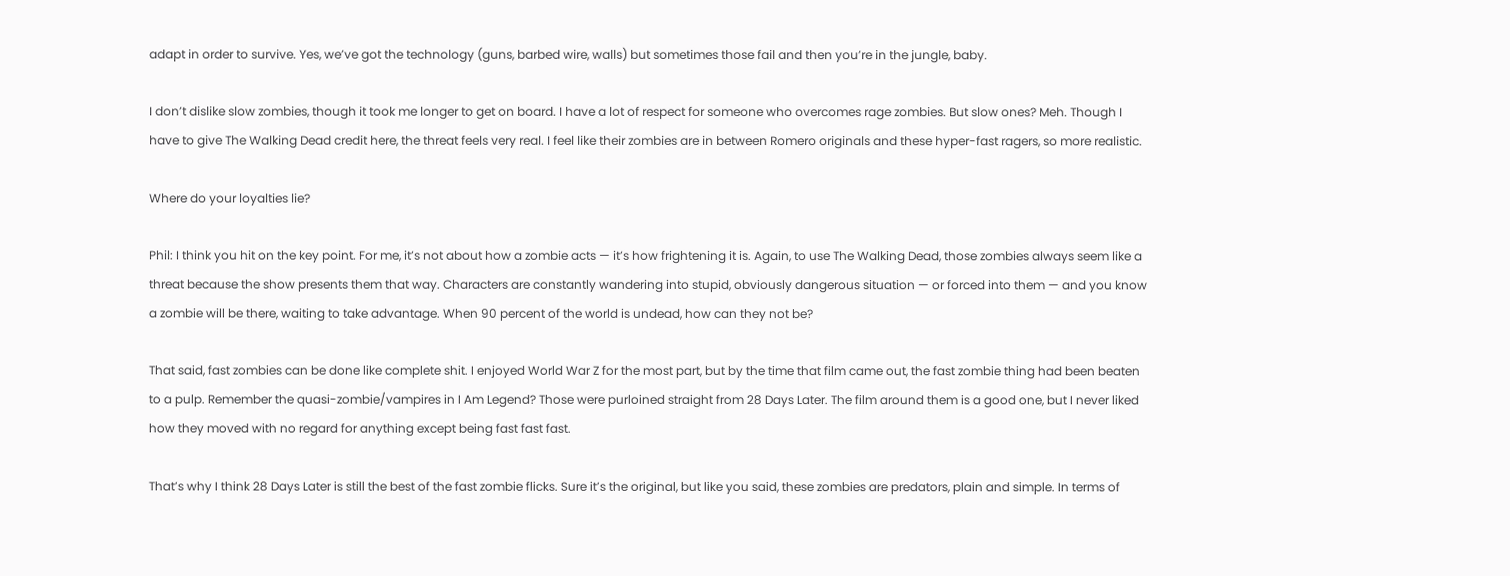adapt in order to survive. Yes, we’ve got the technology (guns, barbed wire, walls) but sometimes those fail and then you’re in the jungle, baby.

I don’t dislike slow zombies, though it took me longer to get on board. I have a lot of respect for someone who overcomes rage zombies. But slow ones? Meh. Though I have to give The Walking Dead credit here, the threat feels very real. I feel like their zombies are in between Romero originals and these hyper-fast ragers, so more realistic.

Where do your loyalties lie?

Phil: I think you hit on the key point. For me, it’s not about how a zombie acts — it’s how frightening it is. Again, to use The Walking Dead, those zombies always seem like a threat because the show presents them that way. Characters are constantly wandering into stupid, obviously dangerous situation — or forced into them — and you know a zombie will be there, waiting to take advantage. When 90 percent of the world is undead, how can they not be?

That said, fast zombies can be done like complete shit. I enjoyed World War Z for the most part, but by the time that film came out, the fast zombie thing had been beaten to a pulp. Remember the quasi-zombie/vampires in I Am Legend? Those were purloined straight from 28 Days Later. The film around them is a good one, but I never liked how they moved with no regard for anything except being fast fast fast.

That’s why I think 28 Days Later is still the best of the fast zombie flicks. Sure it’s the original, but like you said, these zombies are predators, plain and simple. In terms of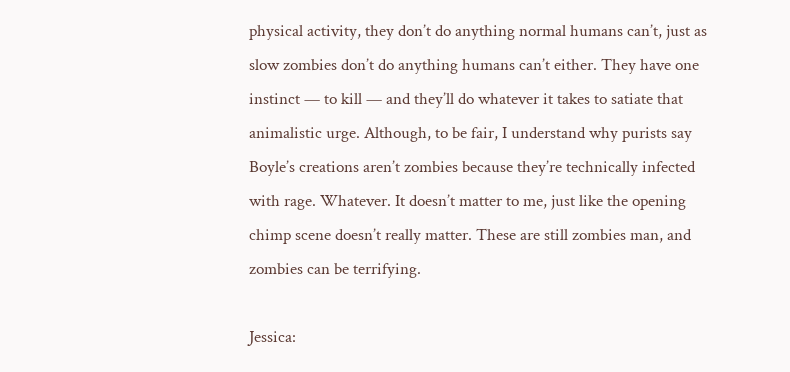physical activity, they don’t do anything normal humans can’t, just as slow zombies don’t do anything humans can’t either. They have one instinct — to kill — and they’ll do whatever it takes to satiate that animalistic urge. Although, to be fair, I understand why purists say Boyle’s creations aren’t zombies because they’re technically infected with rage. Whatever. It doesn’t matter to me, just like the opening chimp scene doesn’t really matter. These are still zombies man, and zombies can be terrifying.

Jessica: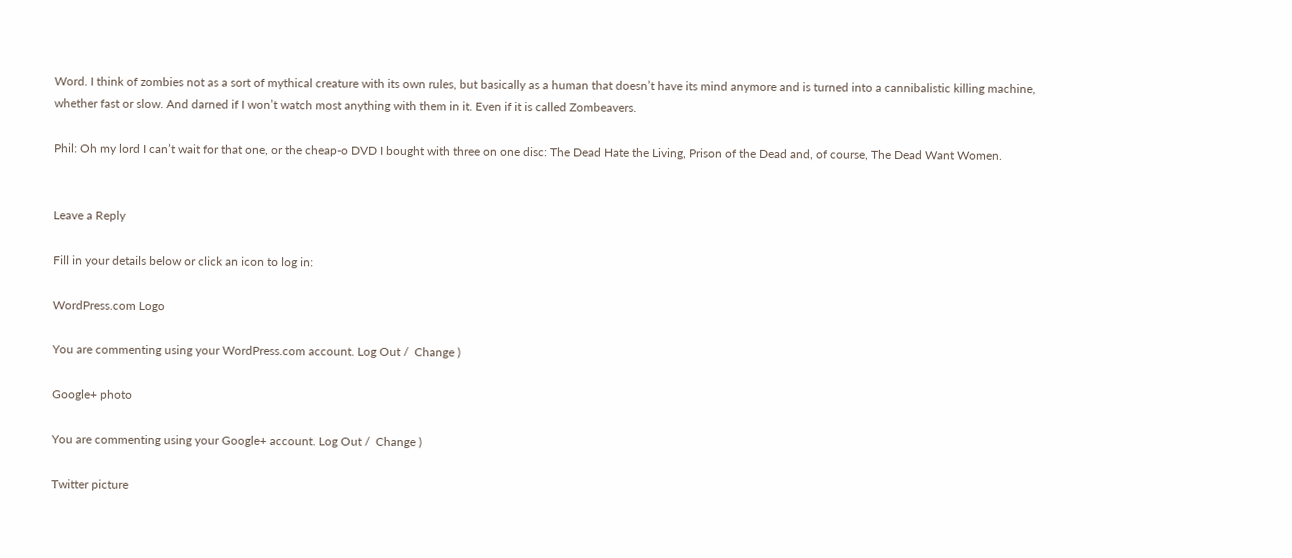Word. I think of zombies not as a sort of mythical creature with its own rules, but basically as a human that doesn’t have its mind anymore and is turned into a cannibalistic killing machine, whether fast or slow. And darned if I won’t watch most anything with them in it. Even if it is called Zombeavers.

Phil: Oh my lord I can’t wait for that one, or the cheap-o DVD I bought with three on one disc: The Dead Hate the Living, Prison of the Dead and, of course, The Dead Want Women.


Leave a Reply

Fill in your details below or click an icon to log in:

WordPress.com Logo

You are commenting using your WordPress.com account. Log Out /  Change )

Google+ photo

You are commenting using your Google+ account. Log Out /  Change )

Twitter picture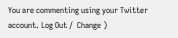You are commenting using your Twitter account. Log Out /  Change )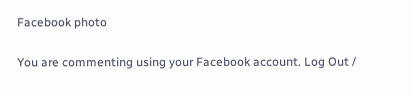Facebook photo

You are commenting using your Facebook account. Log Out /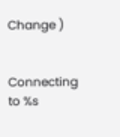Change )


Connecting to %s